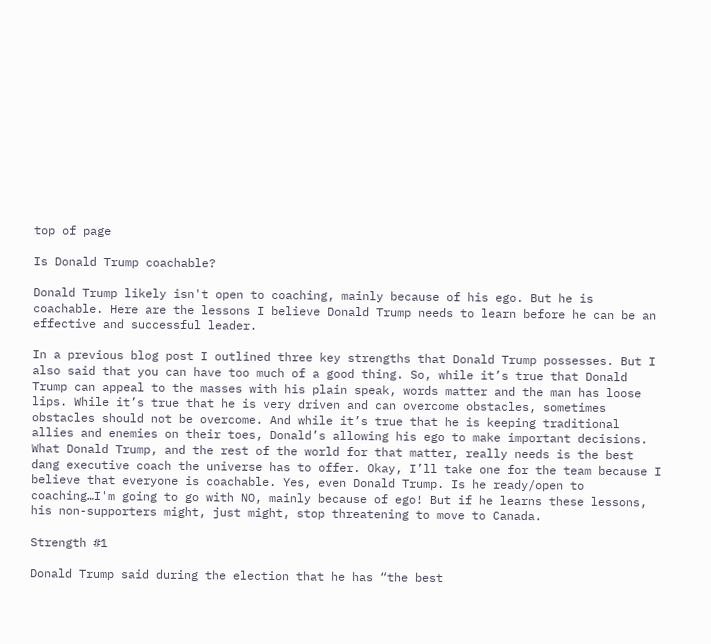top of page

Is Donald Trump coachable?

Donald Trump likely isn't open to coaching, mainly because of his ego. But he is coachable. Here are the lessons I believe Donald Trump needs to learn before he can be an effective and successful leader.

In a previous blog post I outlined three key strengths that Donald Trump possesses. But I also said that you can have too much of a good thing. So, while it’s true that Donald Trump can appeal to the masses with his plain speak, words matter and the man has loose lips. While it’s true that he is very driven and can overcome obstacles, sometimes obstacles should not be overcome. And while it’s true that he is keeping traditional allies and enemies on their toes, Donald’s allowing his ego to make important decisions. What Donald Trump, and the rest of the world for that matter, really needs is the best dang executive coach the universe has to offer. Okay, I’ll take one for the team because I believe that everyone is coachable. Yes, even Donald Trump. Is he ready/open to coaching…I'm going to go with NO, mainly because of ego! But if he learns these lessons, his non-supporters might, just might, stop threatening to move to Canada.

Strength #1

Donald Trump said during the election that he has “the best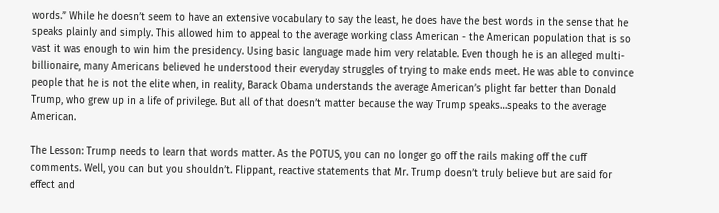words.” While he doesn’t seem to have an extensive vocabulary to say the least, he does have the best words in the sense that he speaks plainly and simply. This allowed him to appeal to the average working class American - the American population that is so vast it was enough to win him the presidency. Using basic language made him very relatable. Even though he is an alleged multi-billionaire, many Americans believed he understood their everyday struggles of trying to make ends meet. He was able to convince people that he is not the elite when, in reality, Barack Obama understands the average American’s plight far better than Donald Trump, who grew up in a life of privilege. But all of that doesn’t matter because the way Trump speaks…speaks to the average American.

The Lesson: Trump needs to learn that words matter. As the POTUS, you can no longer go off the rails making off the cuff comments. Well, you can but you shouldn’t. Flippant, reactive statements that Mr. Trump doesn’t truly believe but are said for effect and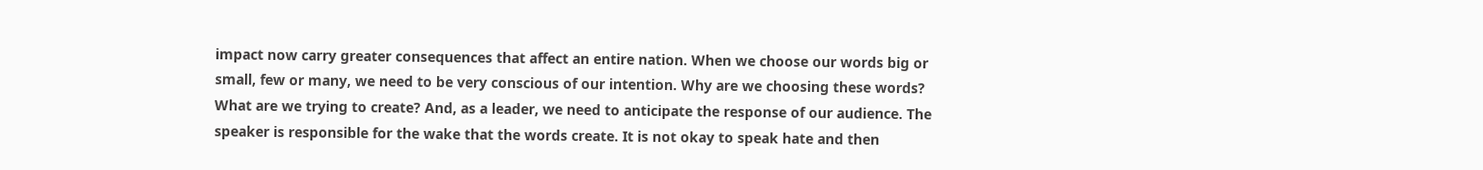impact now carry greater consequences that affect an entire nation. When we choose our words big or small, few or many, we need to be very conscious of our intention. Why are we choosing these words? What are we trying to create? And, as a leader, we need to anticipate the response of our audience. The speaker is responsible for the wake that the words create. It is not okay to speak hate and then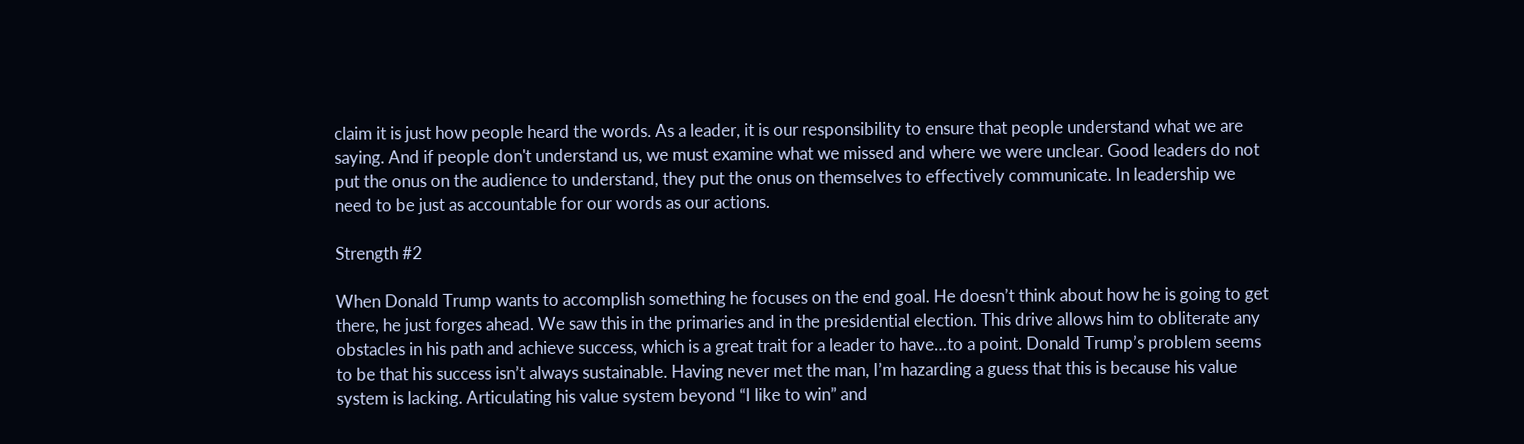claim it is just how people heard the words. As a leader, it is our responsibility to ensure that people understand what we are saying. And if people don't understand us, we must examine what we missed and where we were unclear. Good leaders do not put the onus on the audience to understand, they put the onus on themselves to effectively communicate. In leadership we need to be just as accountable for our words as our actions.

Strength #2

When Donald Trump wants to accomplish something he focuses on the end goal. He doesn’t think about how he is going to get there, he just forges ahead. We saw this in the primaries and in the presidential election. This drive allows him to obliterate any obstacles in his path and achieve success, which is a great trait for a leader to have…to a point. Donald Trump’s problem seems to be that his success isn’t always sustainable. Having never met the man, I’m hazarding a guess that this is because his value system is lacking. Articulating his value system beyond “I like to win” and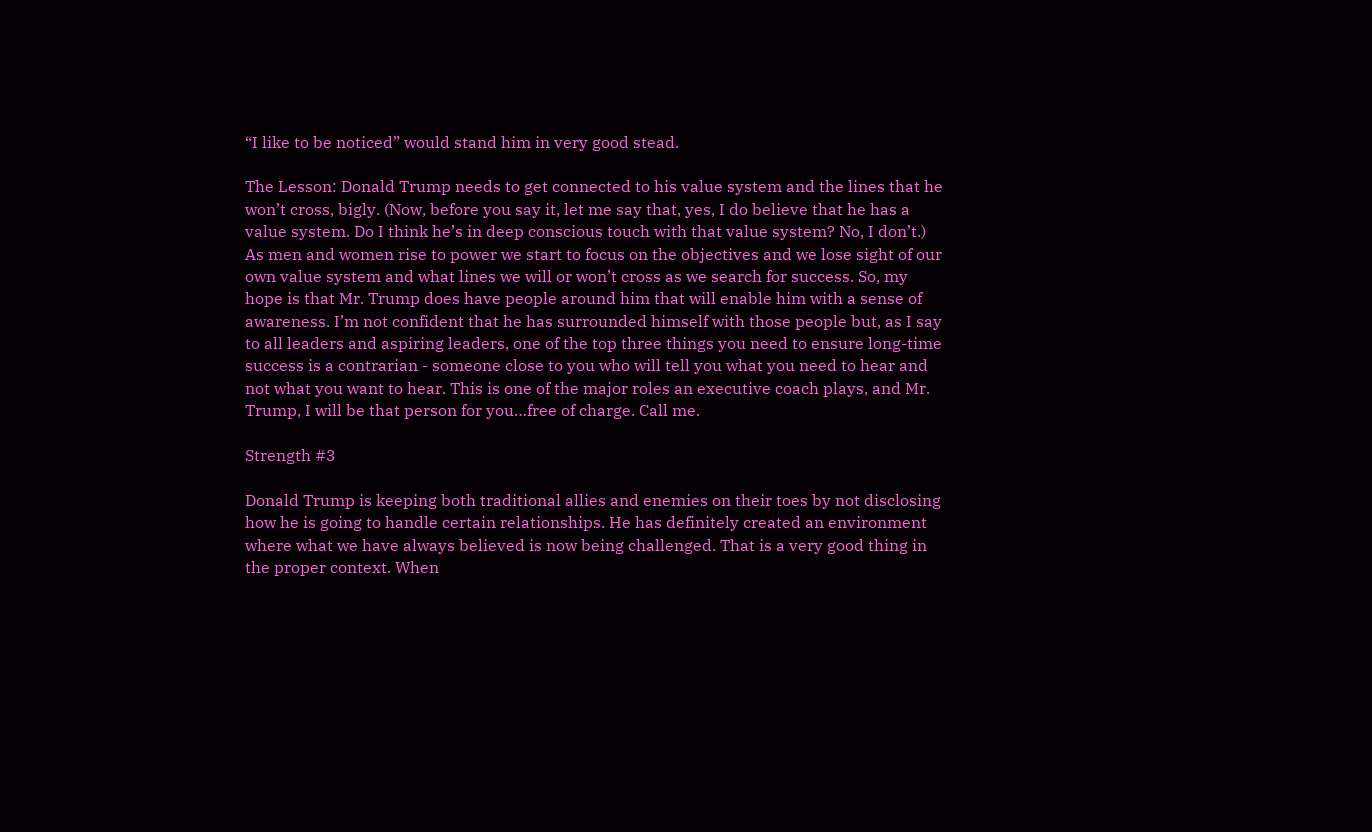“I like to be noticed” would stand him in very good stead.

The Lesson: Donald Trump needs to get connected to his value system and the lines that he won’t cross, bigly. (Now, before you say it, let me say that, yes, I do believe that he has a value system. Do I think he’s in deep conscious touch with that value system? No, I don’t.) As men and women rise to power we start to focus on the objectives and we lose sight of our own value system and what lines we will or won’t cross as we search for success. So, my hope is that Mr. Trump does have people around him that will enable him with a sense of awareness. I’m not confident that he has surrounded himself with those people but, as I say to all leaders and aspiring leaders, one of the top three things you need to ensure long-time success is a contrarian - someone close to you who will tell you what you need to hear and not what you want to hear. This is one of the major roles an executive coach plays, and Mr. Trump, I will be that person for you…free of charge. Call me.

Strength #3

Donald Trump is keeping both traditional allies and enemies on their toes by not disclosing how he is going to handle certain relationships. He has definitely created an environment where what we have always believed is now being challenged. That is a very good thing in the proper context. When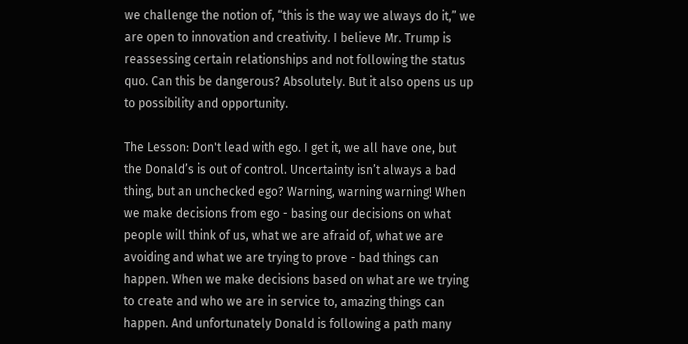we challenge the notion of, “this is the way we always do it,” we are open to innovation and creativity. I believe Mr. Trump is reassessing certain relationships and not following the status quo. Can this be dangerous? Absolutely. But it also opens us up to possibility and opportunity.

The Lesson: Don't lead with ego. I get it, we all have one, but the Donald’s is out of control. Uncertainty isn’t always a bad thing, but an unchecked ego? Warning, warning warning! When we make decisions from ego - basing our decisions on what people will think of us, what we are afraid of, what we are avoiding and what we are trying to prove - bad things can happen. When we make decisions based on what are we trying to create and who we are in service to, amazing things can happen. And unfortunately Donald is following a path many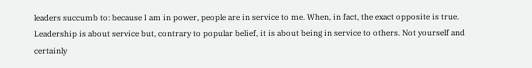leaders succumb to: because I am in power, people are in service to me. When, in fact, the exact opposite is true. Leadership is about service but, contrary to popular belief, it is about being in service to others. Not yourself and certainly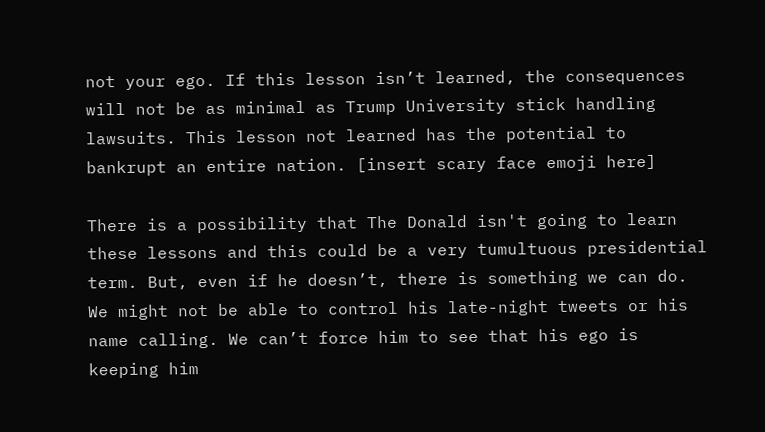not your ego. If this lesson isn’t learned, the consequences will not be as minimal as Trump University stick handling lawsuits. This lesson not learned has the potential to bankrupt an entire nation. [insert scary face emoji here]

There is a possibility that The Donald isn't going to learn these lessons and this could be a very tumultuous presidential term. But, even if he doesn’t, there is something we can do. We might not be able to control his late-night tweets or his name calling. We can’t force him to see that his ego is keeping him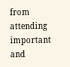from attending important and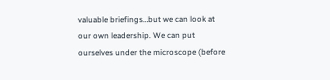valuable briefings…but we can look at our own leadership. We can put ourselves under the microscope (before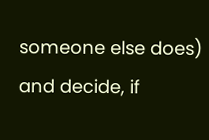someone else does) and decide, if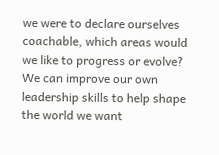we were to declare ourselves coachable, which areas would we like to progress or evolve? We can improve our own leadership skills to help shape the world we want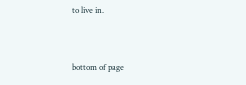to live in.


bottom of page